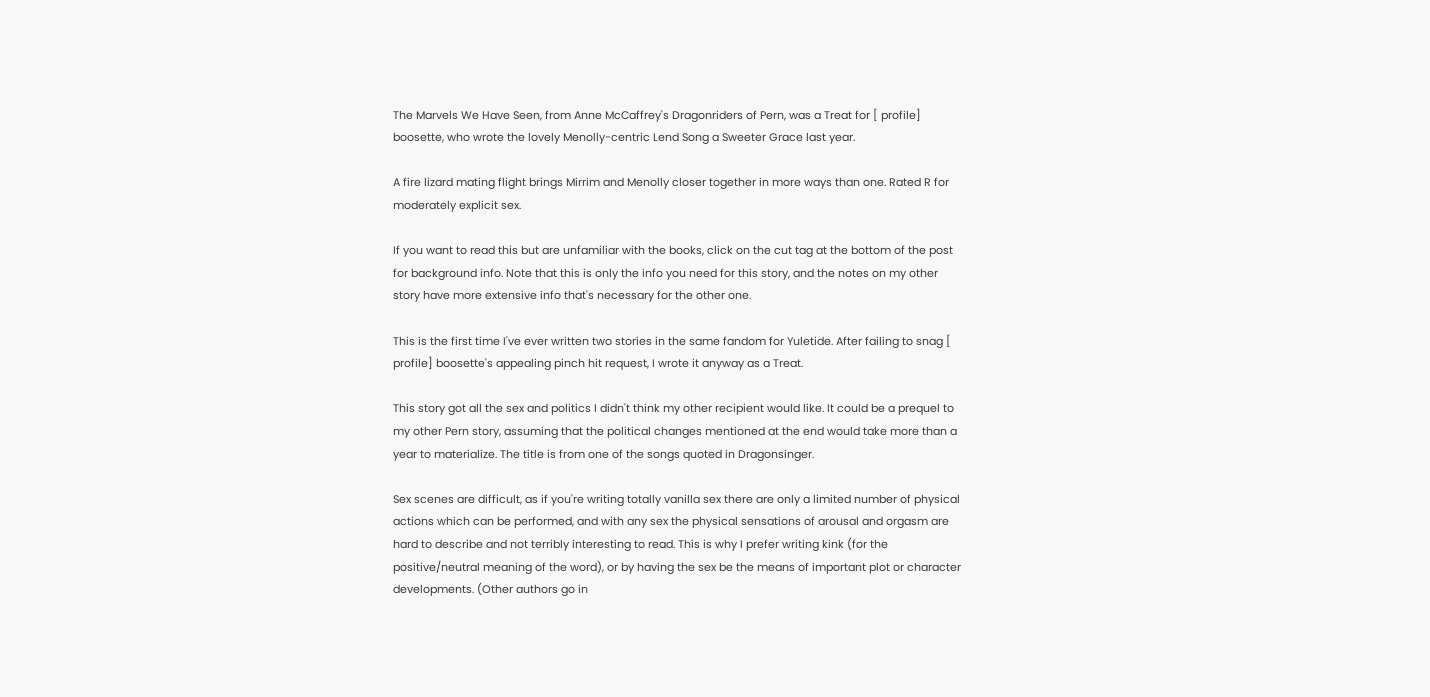The Marvels We Have Seen, from Anne McCaffrey's Dragonriders of Pern, was a Treat for [ profile] boosette, who wrote the lovely Menolly-centric Lend Song a Sweeter Grace last year.

A fire lizard mating flight brings Mirrim and Menolly closer together in more ways than one. Rated R for moderately explicit sex.

If you want to read this but are unfamiliar with the books, click on the cut tag at the bottom of the post for background info. Note that this is only the info you need for this story, and the notes on my other story have more extensive info that's necessary for the other one.

This is the first time I've ever written two stories in the same fandom for Yuletide. After failing to snag [ profile] boosette's appealing pinch hit request, I wrote it anyway as a Treat.

This story got all the sex and politics I didn't think my other recipient would like. It could be a prequel to my other Pern story, assuming that the political changes mentioned at the end would take more than a year to materialize. The title is from one of the songs quoted in Dragonsinger.

Sex scenes are difficult, as if you're writing totally vanilla sex there are only a limited number of physical actions which can be performed, and with any sex the physical sensations of arousal and orgasm are hard to describe and not terribly interesting to read. This is why I prefer writing kink (for the positive/neutral meaning of the word), or by having the sex be the means of important plot or character developments. (Other authors go in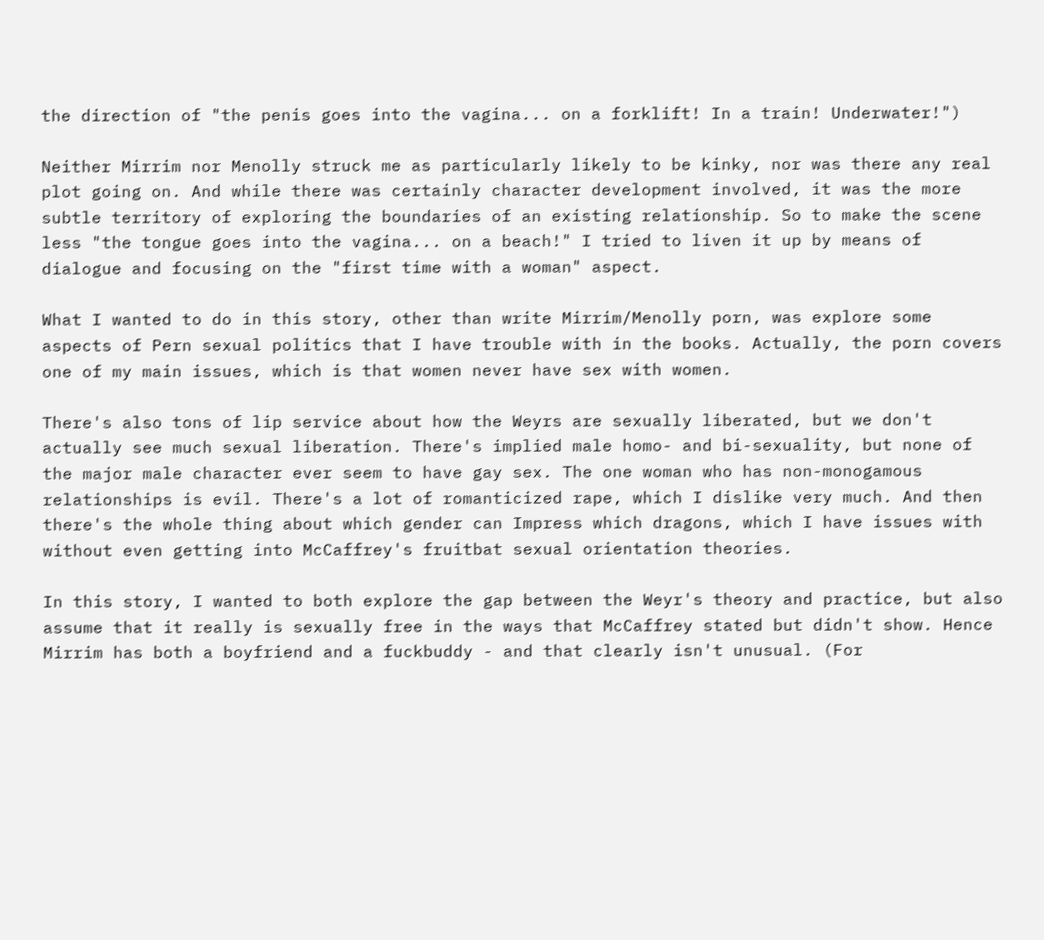the direction of "the penis goes into the vagina... on a forklift! In a train! Underwater!")

Neither Mirrim nor Menolly struck me as particularly likely to be kinky, nor was there any real plot going on. And while there was certainly character development involved, it was the more subtle territory of exploring the boundaries of an existing relationship. So to make the scene less "the tongue goes into the vagina... on a beach!" I tried to liven it up by means of dialogue and focusing on the "first time with a woman" aspect.

What I wanted to do in this story, other than write Mirrim/Menolly porn, was explore some aspects of Pern sexual politics that I have trouble with in the books. Actually, the porn covers one of my main issues, which is that women never have sex with women.

There's also tons of lip service about how the Weyrs are sexually liberated, but we don't actually see much sexual liberation. There's implied male homo- and bi-sexuality, but none of the major male character ever seem to have gay sex. The one woman who has non-monogamous relationships is evil. There's a lot of romanticized rape, which I dislike very much. And then there's the whole thing about which gender can Impress which dragons, which I have issues with without even getting into McCaffrey's fruitbat sexual orientation theories.

In this story, I wanted to both explore the gap between the Weyr's theory and practice, but also assume that it really is sexually free in the ways that McCaffrey stated but didn't show. Hence Mirrim has both a boyfriend and a fuckbuddy - and that clearly isn't unusual. (For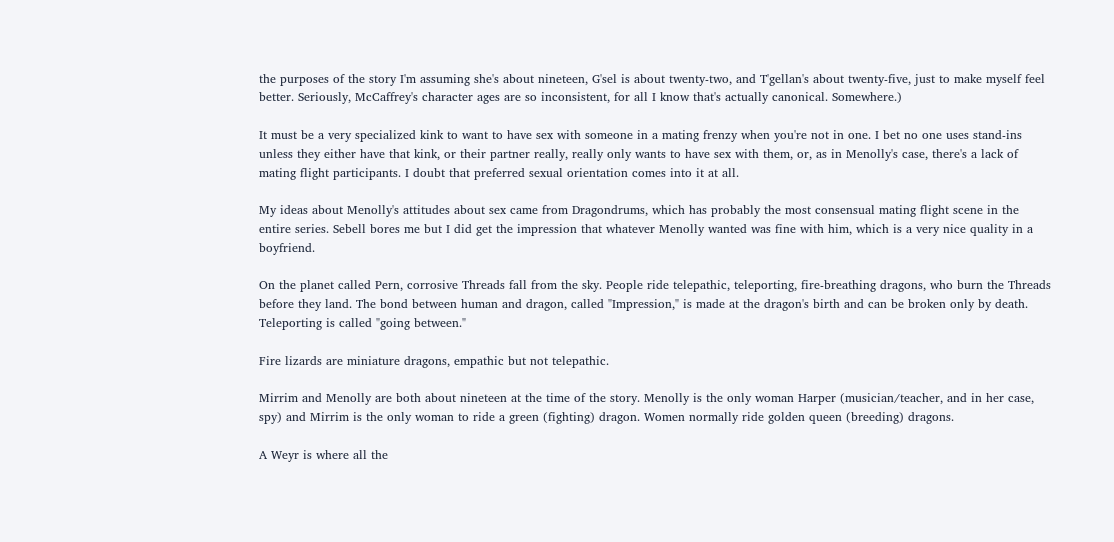the purposes of the story I'm assuming she's about nineteen, G'sel is about twenty-two, and T'gellan's about twenty-five, just to make myself feel better. Seriously, McCaffrey's character ages are so inconsistent, for all I know that's actually canonical. Somewhere.)

It must be a very specialized kink to want to have sex with someone in a mating frenzy when you're not in one. I bet no one uses stand-ins unless they either have that kink, or their partner really, really only wants to have sex with them, or, as in Menolly's case, there's a lack of mating flight participants. I doubt that preferred sexual orientation comes into it at all.

My ideas about Menolly's attitudes about sex came from Dragondrums, which has probably the most consensual mating flight scene in the entire series. Sebell bores me but I did get the impression that whatever Menolly wanted was fine with him, which is a very nice quality in a boyfriend.

On the planet called Pern, corrosive Threads fall from the sky. People ride telepathic, teleporting, fire-breathing dragons, who burn the Threads before they land. The bond between human and dragon, called "Impression," is made at the dragon's birth and can be broken only by death. Teleporting is called "going between."

Fire lizards are miniature dragons, empathic but not telepathic.

Mirrim and Menolly are both about nineteen at the time of the story. Menolly is the only woman Harper (musician/teacher, and in her case, spy) and Mirrim is the only woman to ride a green (fighting) dragon. Women normally ride golden queen (breeding) dragons.

A Weyr is where all the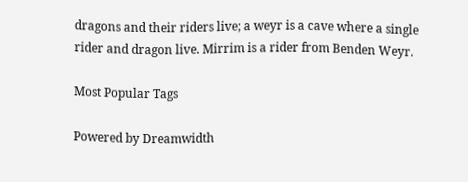dragons and their riders live; a weyr is a cave where a single rider and dragon live. Mirrim is a rider from Benden Weyr.

Most Popular Tags

Powered by Dreamwidth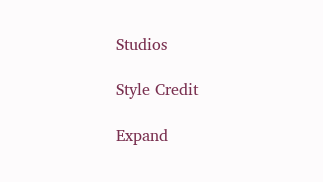Studios

Style Credit

Expand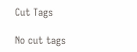Cut Tags

No cut tags